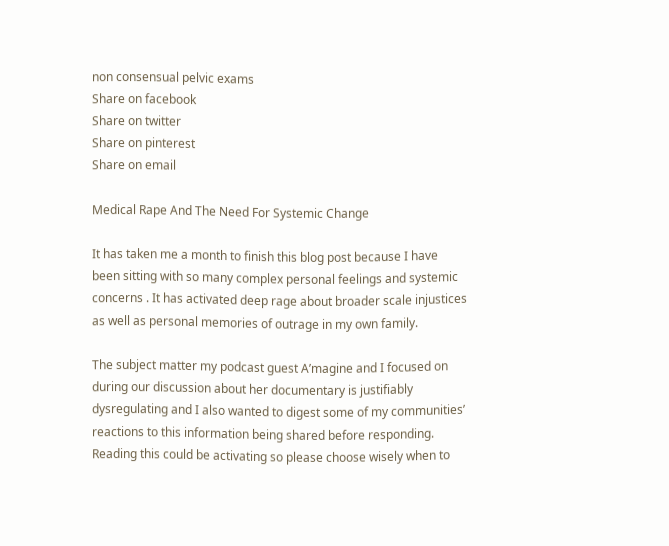non consensual pelvic exams
Share on facebook
Share on twitter
Share on pinterest
Share on email

Medical Rape And The Need For Systemic Change

It has taken me a month to finish this blog post because I have been sitting with so many complex personal feelings and systemic concerns . It has activated deep rage about broader scale injustices as well as personal memories of outrage in my own family.

The subject matter my podcast guest A’magine and I focused on during our discussion about her documentary is justifiably dysregulating and I also wanted to digest some of my communities’ reactions to this information being shared before responding. Reading this could be activating so please choose wisely when to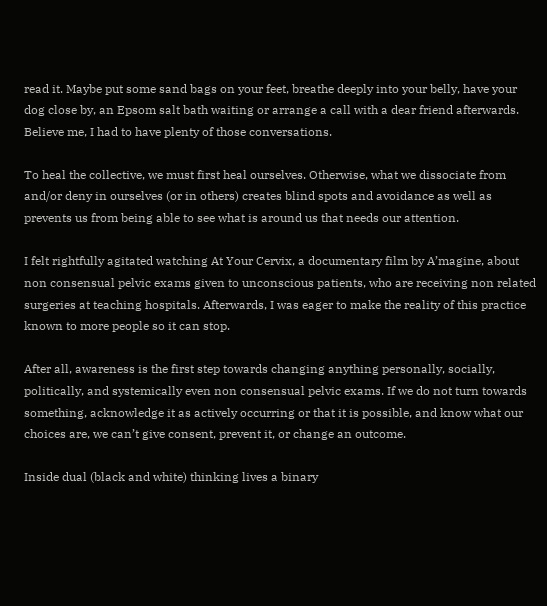read it. Maybe put some sand bags on your feet, breathe deeply into your belly, have your dog close by, an Epsom salt bath waiting or arrange a call with a dear friend afterwards. Believe me, I had to have plenty of those conversations.

To heal the collective, we must first heal ourselves. Otherwise, what we dissociate from and/or deny in ourselves (or in others) creates blind spots and avoidance as well as prevents us from being able to see what is around us that needs our attention.

I felt rightfully agitated watching At Your Cervix, a documentary film by A’magine, about non consensual pelvic exams given to unconscious patients, who are receiving non related surgeries at teaching hospitals. Afterwards, I was eager to make the reality of this practice known to more people so it can stop.

After all, awareness is the first step towards changing anything personally, socially, politically, and systemically even non consensual pelvic exams. If we do not turn towards something, acknowledge it as actively occurring or that it is possible, and know what our choices are, we can’t give consent, prevent it, or change an outcome.

Inside dual (black and white) thinking lives a binary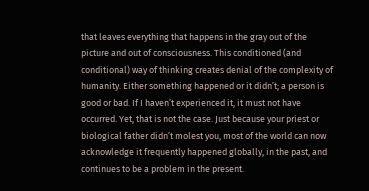that leaves everything that happens in the gray out of the picture and out of consciousness. This conditioned (and conditional) way of thinking creates denial of the complexity of humanity. Either something happened or it didn’t; a person is good or bad. If I haven’t experienced it, it must not have occurred. Yet, that is not the case. Just because your priest or biological father didn’t molest you, most of the world can now acknowledge it frequently happened globally, in the past, and continues to be a problem in the present.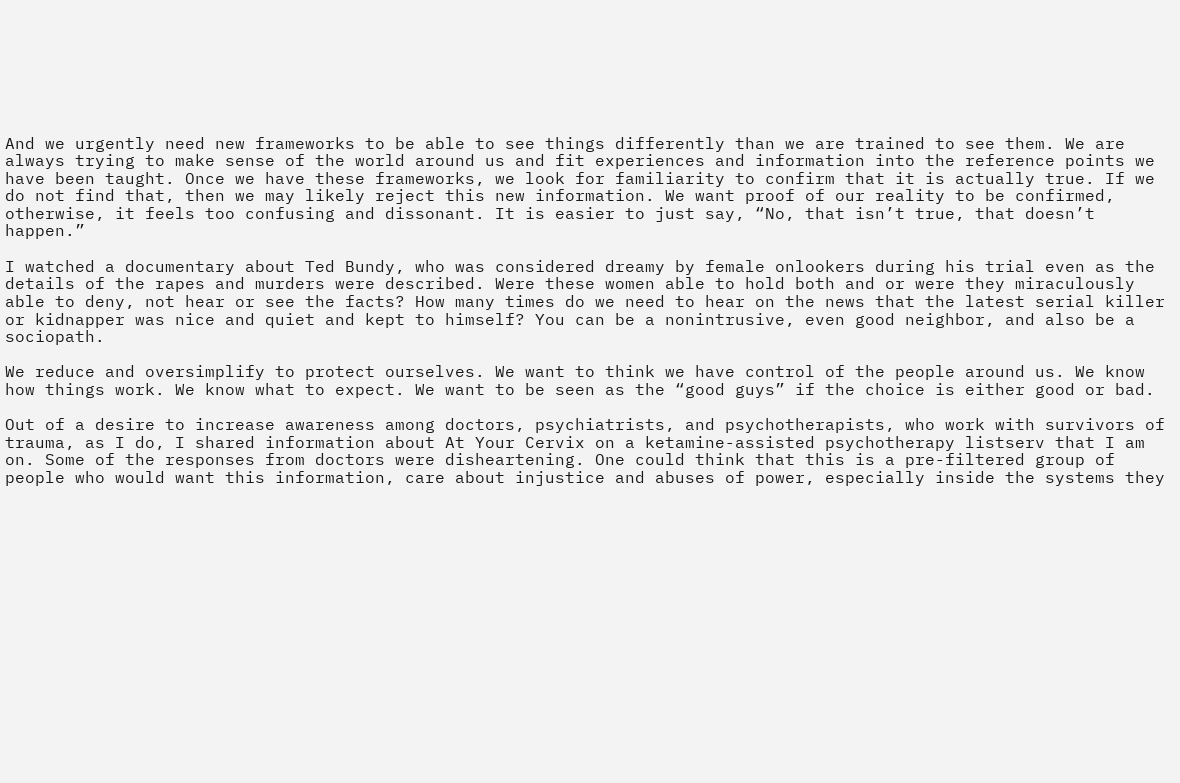And we urgently need new frameworks to be able to see things differently than we are trained to see them. We are always trying to make sense of the world around us and fit experiences and information into the reference points we have been taught. Once we have these frameworks, we look for familiarity to confirm that it is actually true. If we do not find that, then we may likely reject this new information. We want proof of our reality to be confirmed, otherwise, it feels too confusing and dissonant. It is easier to just say, “No, that isn’t true, that doesn’t happen.”

I watched a documentary about Ted Bundy, who was considered dreamy by female onlookers during his trial even as the details of the rapes and murders were described. Were these women able to hold both and or were they miraculously able to deny, not hear or see the facts? How many times do we need to hear on the news that the latest serial killer or kidnapper was nice and quiet and kept to himself? You can be a nonintrusive, even good neighbor, and also be a sociopath.

We reduce and oversimplify to protect ourselves. We want to think we have control of the people around us. We know how things work. We know what to expect. We want to be seen as the “good guys” if the choice is either good or bad.

Out of a desire to increase awareness among doctors, psychiatrists, and psychotherapists, who work with survivors of trauma, as I do, I shared information about At Your Cervix on a ketamine-assisted psychotherapy listserv that I am on. Some of the responses from doctors were disheartening. One could think that this is a pre-filtered group of people who would want this information, care about injustice and abuses of power, especially inside the systems they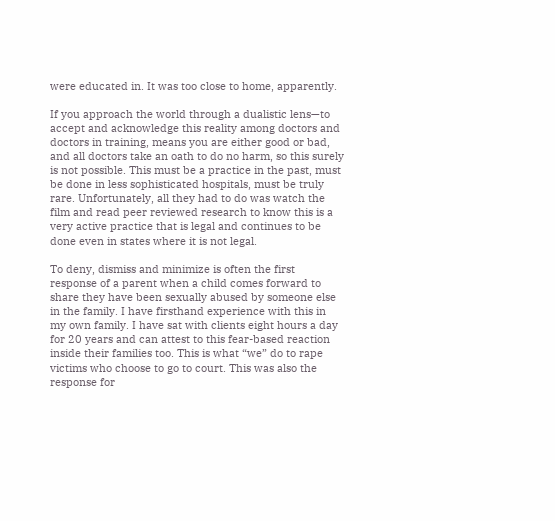were educated in. It was too close to home, apparently.

If you approach the world through a dualistic lens—to accept and acknowledge this reality among doctors and doctors in training, means you are either good or bad, and all doctors take an oath to do no harm, so this surely is not possible. This must be a practice in the past, must be done in less sophisticated hospitals, must be truly rare. Unfortunately, all they had to do was watch the film and read peer reviewed research to know this is a very active practice that is legal and continues to be done even in states where it is not legal.

To deny, dismiss and minimize is often the first response of a parent when a child comes forward to share they have been sexually abused by someone else in the family. I have firsthand experience with this in my own family. I have sat with clients eight hours a day for 20 years and can attest to this fear-based reaction inside their families too. This is what “we” do to rape victims who choose to go to court. This was also the response for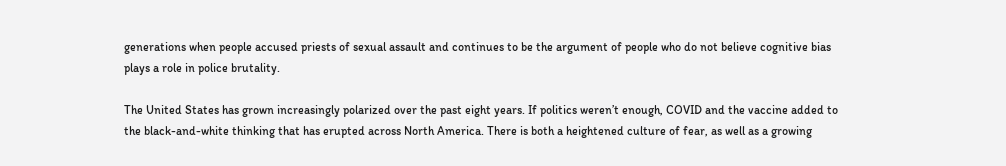generations when people accused priests of sexual assault and continues to be the argument of people who do not believe cognitive bias plays a role in police brutality.

The United States has grown increasingly polarized over the past eight years. If politics weren’t enough, COVID and the vaccine added to the black-and-white thinking that has erupted across North America. There is both a heightened culture of fear, as well as a growing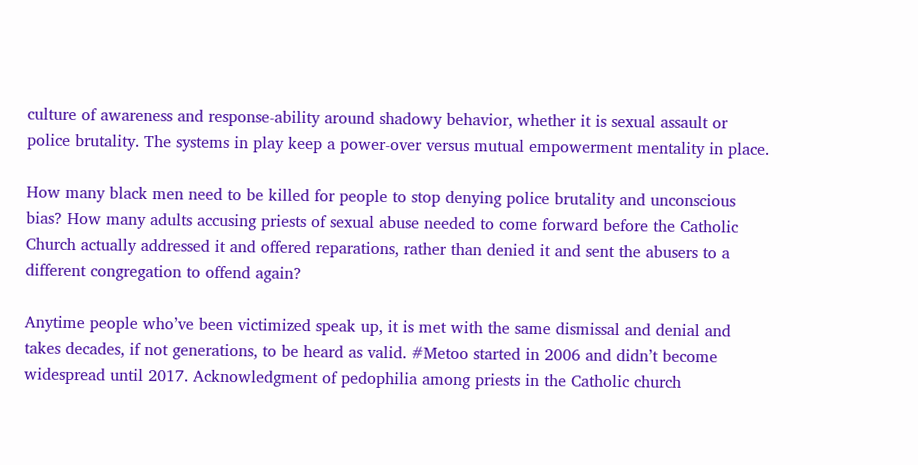culture of awareness and response-ability around shadowy behavior, whether it is sexual assault or police brutality. The systems in play keep a power-over versus mutual empowerment mentality in place.

How many black men need to be killed for people to stop denying police brutality and unconscious bias? How many adults accusing priests of sexual abuse needed to come forward before the Catholic Church actually addressed it and offered reparations, rather than denied it and sent the abusers to a different congregation to offend again?

Anytime people who’ve been victimized speak up, it is met with the same dismissal and denial and takes decades, if not generations, to be heard as valid. #Metoo started in 2006 and didn’t become widespread until 2017. Acknowledgment of pedophilia among priests in the Catholic church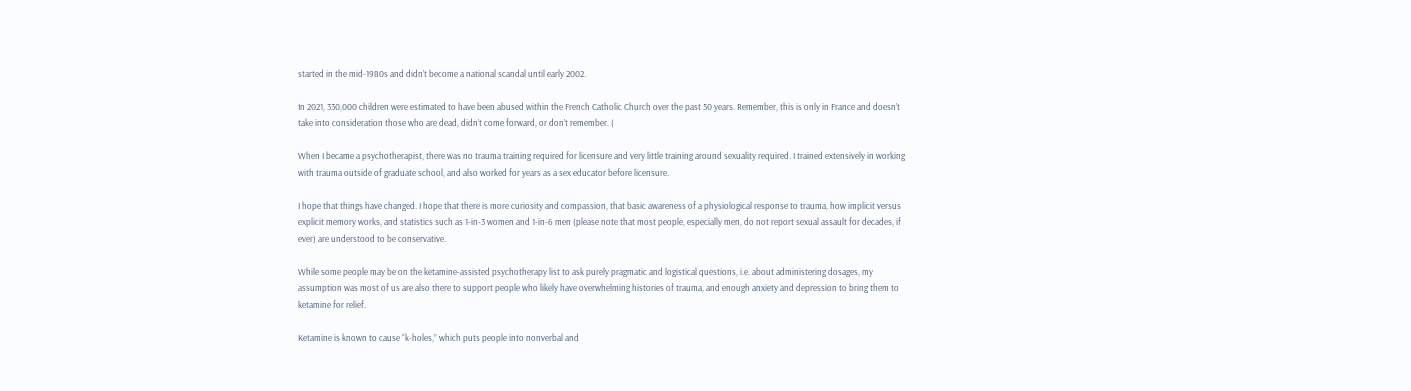started in the mid-1980s and didn’t become a national scandal until early 2002.

In 2021, 330,000 children were estimated to have been abused within the French Catholic Church over the past 50 years. Remember, this is only in France and doesn’t take into consideration those who are dead, didn’t come forward, or don’t remember. (

When I became a psychotherapist, there was no trauma training required for licensure and very little training around sexuality required. I trained extensively in working with trauma outside of graduate school, and also worked for years as a sex educator before licensure.

I hope that things have changed. I hope that there is more curiosity and compassion, that basic awareness of a physiological response to trauma, how implicit versus explicit memory works, and statistics such as 1-in-3 women and 1-in-6 men (please note that most people, especially men, do not report sexual assault for decades, if ever) are understood to be conservative.

While some people may be on the ketamine-assisted psychotherapy list to ask purely pragmatic and logistical questions, i.e. about administering dosages, my assumption was most of us are also there to support people who likely have overwhelming histories of trauma, and enough anxiety and depression to bring them to ketamine for relief.

Ketamine is known to cause “k-holes,” which puts people into nonverbal and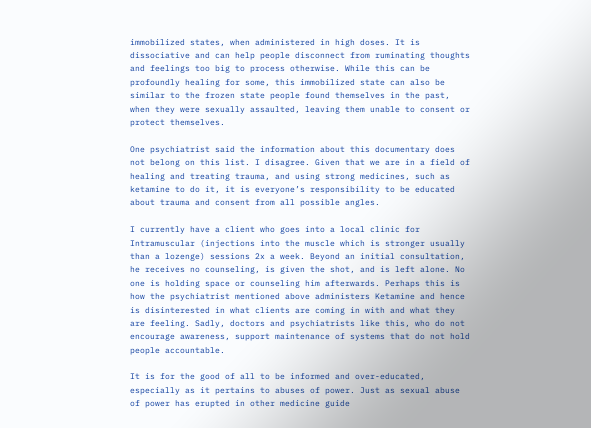immobilized states, when administered in high doses. It is dissociative and can help people disconnect from ruminating thoughts and feelings too big to process otherwise. While this can be profoundly healing for some, this immobilized state can also be similar to the frozen state people found themselves in the past, when they were sexually assaulted, leaving them unable to consent or protect themselves.

One psychiatrist said the information about this documentary does not belong on this list. I disagree. Given that we are in a field of healing and treating trauma, and using strong medicines, such as ketamine to do it, it is everyone’s responsibility to be educated about trauma and consent from all possible angles.

I currently have a client who goes into a local clinic for Intramuscular (injections into the muscle which is stronger usually than a lozenge) sessions 2x a week. Beyond an initial consultation, he receives no counseling, is given the shot, and is left alone. No one is holding space or counseling him afterwards. Perhaps this is how the psychiatrist mentioned above administers Ketamine and hence is disinterested in what clients are coming in with and what they are feeling. Sadly, doctors and psychiatrists like this, who do not encourage awareness, support maintenance of systems that do not hold people accountable.

It is for the good of all to be informed and over-educated, especially as it pertains to abuses of power. Just as sexual abuse of power has erupted in other medicine guide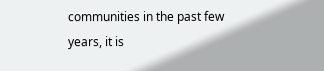communities in the past few years, it is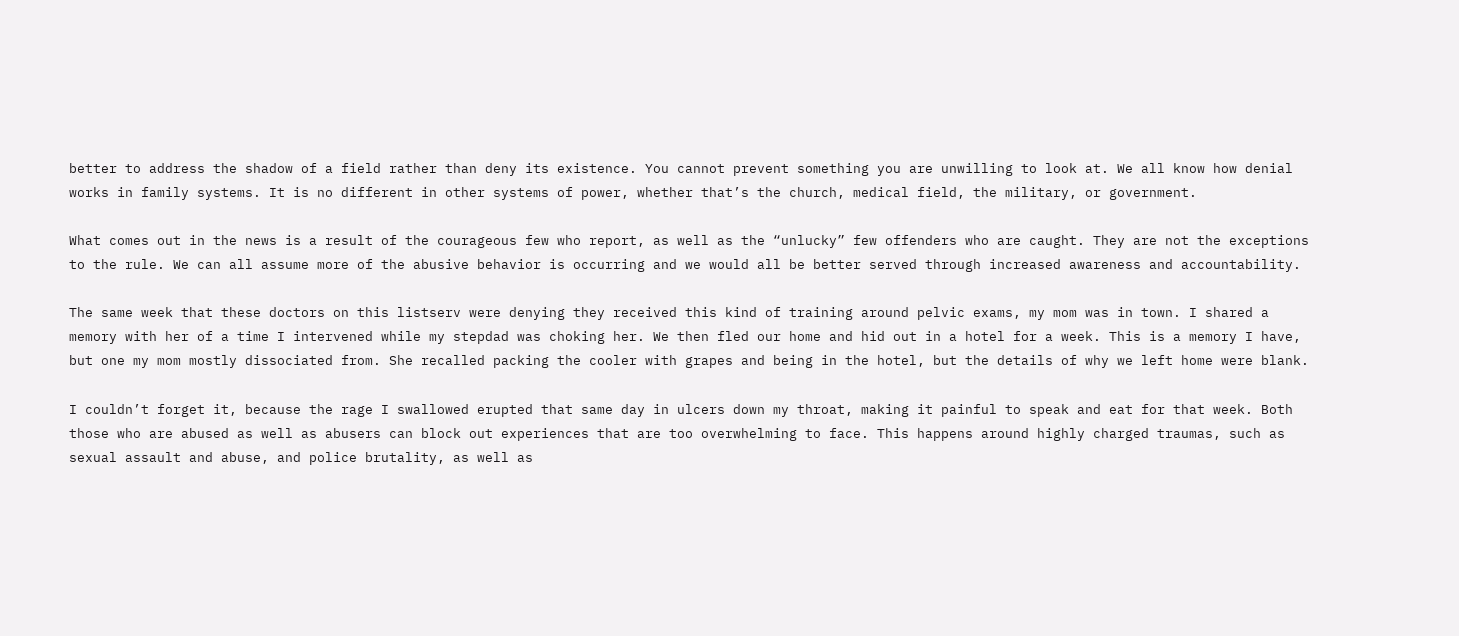better to address the shadow of a field rather than deny its existence. You cannot prevent something you are unwilling to look at. We all know how denial works in family systems. It is no different in other systems of power, whether that’s the church, medical field, the military, or government.

What comes out in the news is a result of the courageous few who report, as well as the “unlucky” few offenders who are caught. They are not the exceptions to the rule. We can all assume more of the abusive behavior is occurring and we would all be better served through increased awareness and accountability.

The same week that these doctors on this listserv were denying they received this kind of training around pelvic exams, my mom was in town. I shared a memory with her of a time I intervened while my stepdad was choking her. We then fled our home and hid out in a hotel for a week. This is a memory I have, but one my mom mostly dissociated from. She recalled packing the cooler with grapes and being in the hotel, but the details of why we left home were blank.

I couldn’t forget it, because the rage I swallowed erupted that same day in ulcers down my throat, making it painful to speak and eat for that week. Both those who are abused as well as abusers can block out experiences that are too overwhelming to face. This happens around highly charged traumas, such as sexual assault and abuse, and police brutality, as well as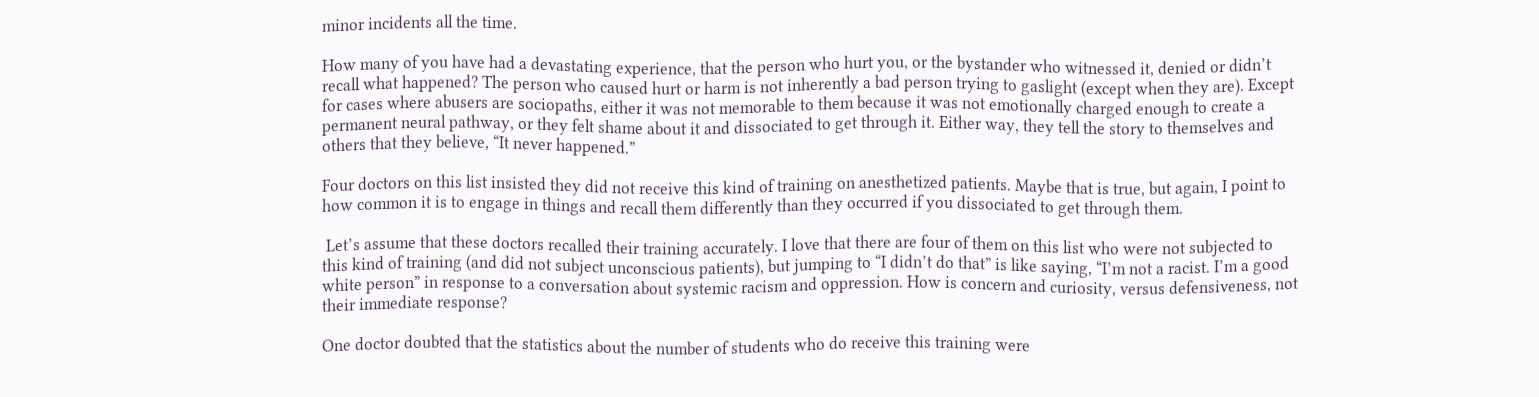minor incidents all the time.

How many of you have had a devastating experience, that the person who hurt you, or the bystander who witnessed it, denied or didn’t recall what happened? The person who caused hurt or harm is not inherently a bad person trying to gaslight (except when they are). Except for cases where abusers are sociopaths, either it was not memorable to them because it was not emotionally charged enough to create a permanent neural pathway, or they felt shame about it and dissociated to get through it. Either way, they tell the story to themselves and others that they believe, “It never happened.”

Four doctors on this list insisted they did not receive this kind of training on anesthetized patients. Maybe that is true, but again, I point to how common it is to engage in things and recall them differently than they occurred if you dissociated to get through them.

 Let’s assume that these doctors recalled their training accurately. I love that there are four of them on this list who were not subjected to this kind of training (and did not subject unconscious patients), but jumping to “I didn’t do that” is like saying, “I’m not a racist. I’m a good white person” in response to a conversation about systemic racism and oppression. How is concern and curiosity, versus defensiveness, not their immediate response?

One doctor doubted that the statistics about the number of students who do receive this training were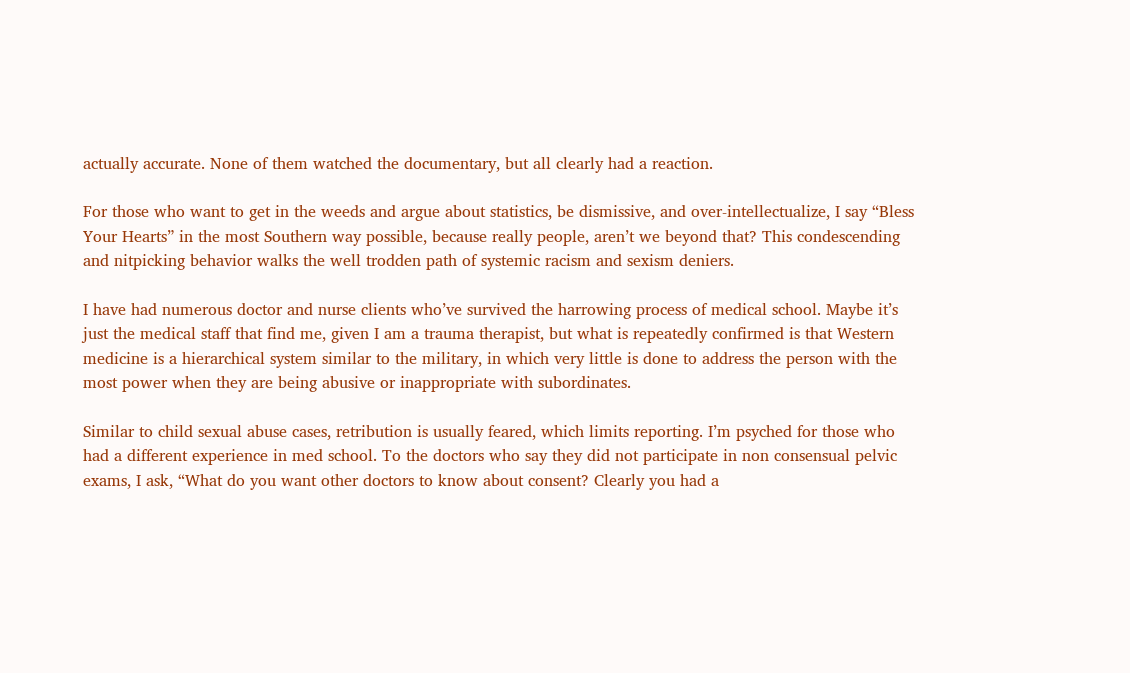actually accurate. None of them watched the documentary, but all clearly had a reaction.

For those who want to get in the weeds and argue about statistics, be dismissive, and over-intellectualize, I say “Bless Your Hearts” in the most Southern way possible, because really people, aren’t we beyond that? This condescending and nitpicking behavior walks the well trodden path of systemic racism and sexism deniers.

I have had numerous doctor and nurse clients who’ve survived the harrowing process of medical school. Maybe it’s just the medical staff that find me, given I am a trauma therapist, but what is repeatedly confirmed is that Western medicine is a hierarchical system similar to the military, in which very little is done to address the person with the most power when they are being abusive or inappropriate with subordinates.

Similar to child sexual abuse cases, retribution is usually feared, which limits reporting. I’m psyched for those who had a different experience in med school. To the doctors who say they did not participate in non consensual pelvic exams, I ask, “What do you want other doctors to know about consent? Clearly you had a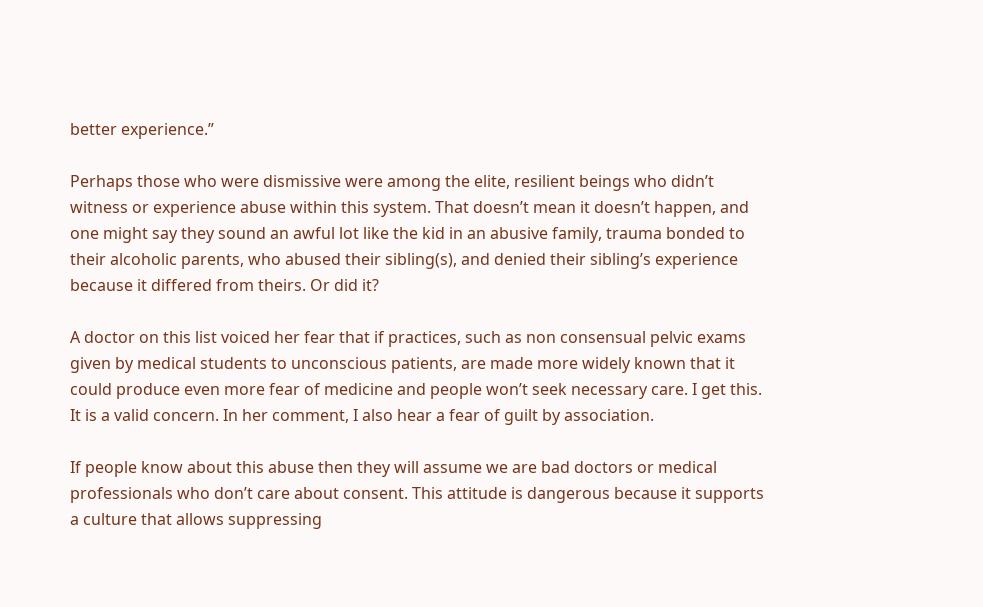better experience.”

Perhaps those who were dismissive were among the elite, resilient beings who didn’t witness or experience abuse within this system. That doesn’t mean it doesn’t happen, and one might say they sound an awful lot like the kid in an abusive family, trauma bonded to their alcoholic parents, who abused their sibling(s), and denied their sibling’s experience because it differed from theirs. Or did it?

A doctor on this list voiced her fear that if practices, such as non consensual pelvic exams given by medical students to unconscious patients, are made more widely known that it could produce even more fear of medicine and people won’t seek necessary care. I get this. It is a valid concern. In her comment, I also hear a fear of guilt by association.

If people know about this abuse then they will assume we are bad doctors or medical professionals who don’t care about consent. This attitude is dangerous because it supports a culture that allows suppressing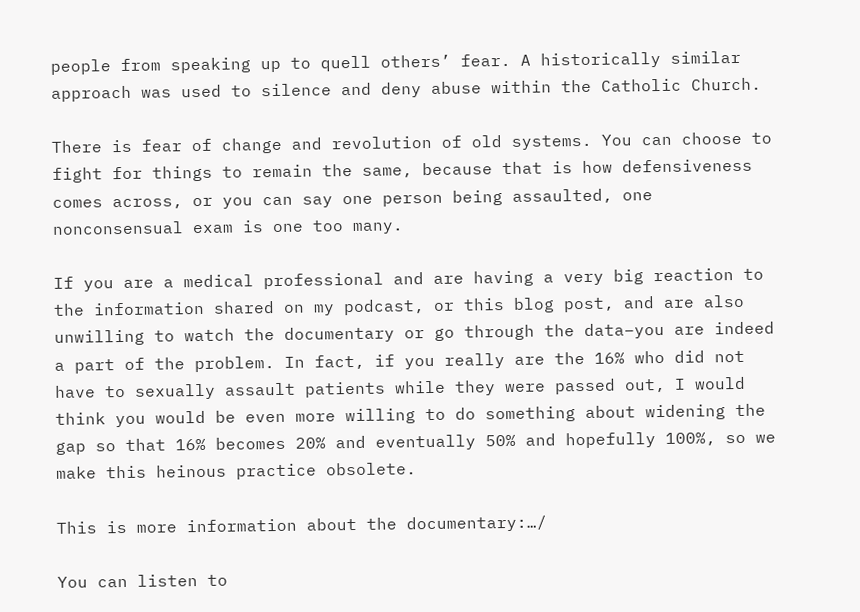people from speaking up to quell others’ fear. A historically similar approach was used to silence and deny abuse within the Catholic Church.

There is fear of change and revolution of old systems. You can choose to fight for things to remain the same, because that is how defensiveness comes across, or you can say one person being assaulted, one nonconsensual exam is one too many.

If you are a medical professional and are having a very big reaction to the information shared on my podcast, or this blog post, and are also unwilling to watch the documentary or go through the data–you are indeed a part of the problem. In fact, if you really are the 16% who did not have to sexually assault patients while they were passed out, I would think you would be even more willing to do something about widening the gap so that 16% becomes 20% and eventually 50% and hopefully 100%, so we make this heinous practice obsolete.

This is more information about the documentary:…/

You can listen to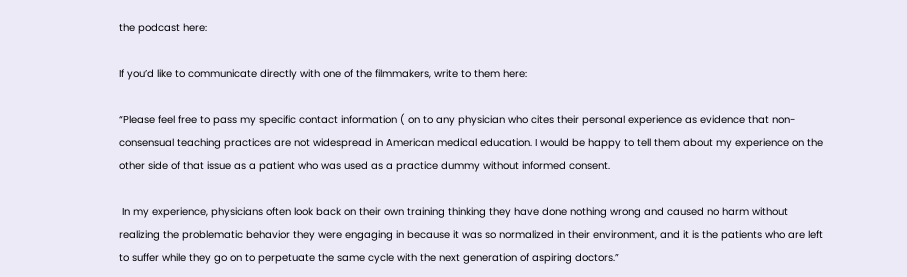the podcast here:

If you’d like to communicate directly with one of the filmmakers, write to them here:

“Please feel free to pass my specific contact information ( on to any physician who cites their personal experience as evidence that non-consensual teaching practices are not widespread in American medical education. I would be happy to tell them about my experience on the other side of that issue as a patient who was used as a practice dummy without informed consent.

 In my experience, physicians often look back on their own training thinking they have done nothing wrong and caused no harm without realizing the problematic behavior they were engaging in because it was so normalized in their environment, and it is the patients who are left to suffer while they go on to perpetuate the same cycle with the next generation of aspiring doctors.”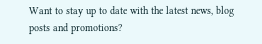Want to stay up to date with the latest news, blog posts and promotions?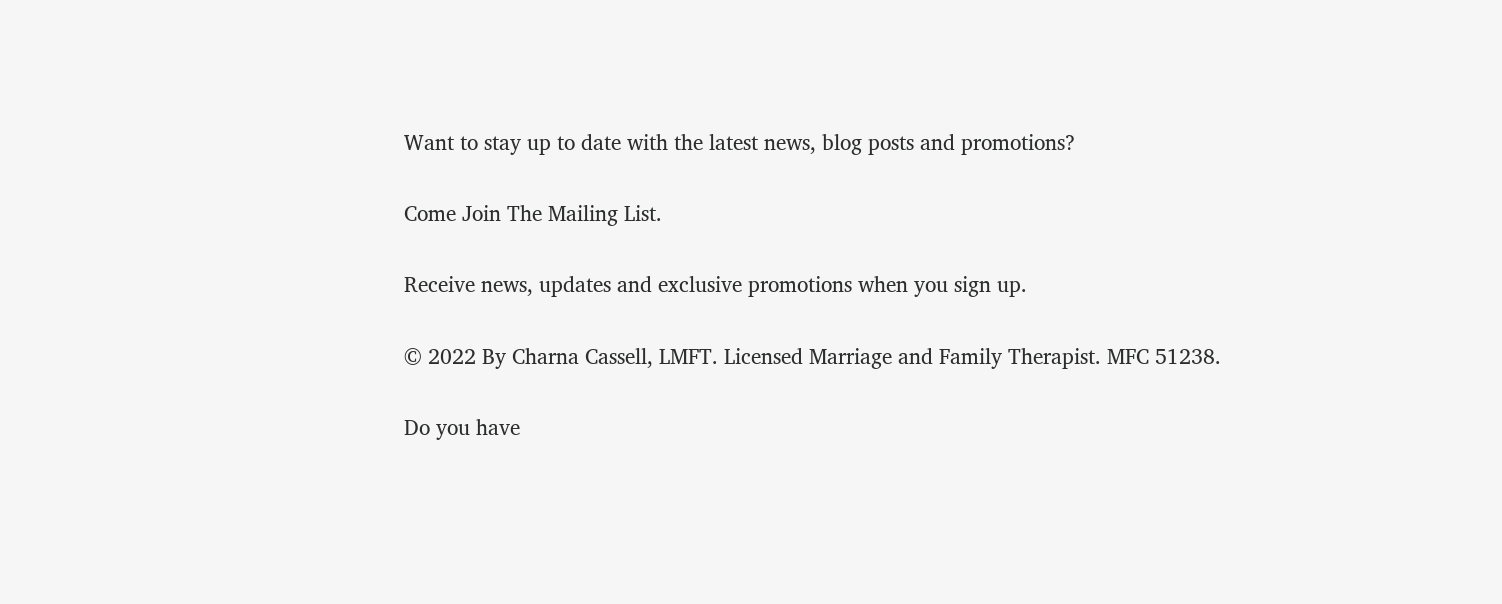Want to stay up to date with the latest news, blog posts and promotions?

Come Join The Mailing List.

Receive news, updates and exclusive promotions when you sign up.

© 2022 By Charna Cassell, LMFT. Licensed Marriage and Family Therapist. MFC 51238.

Do you have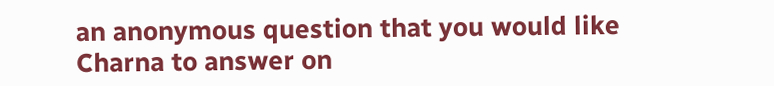an anonymous question that you would like Charna to answer on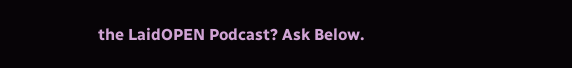the LaidOPEN Podcast? Ask Below.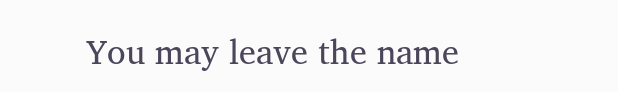You may leave the name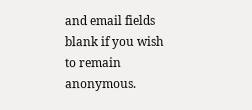and email fields blank if you wish to remain anonymous.